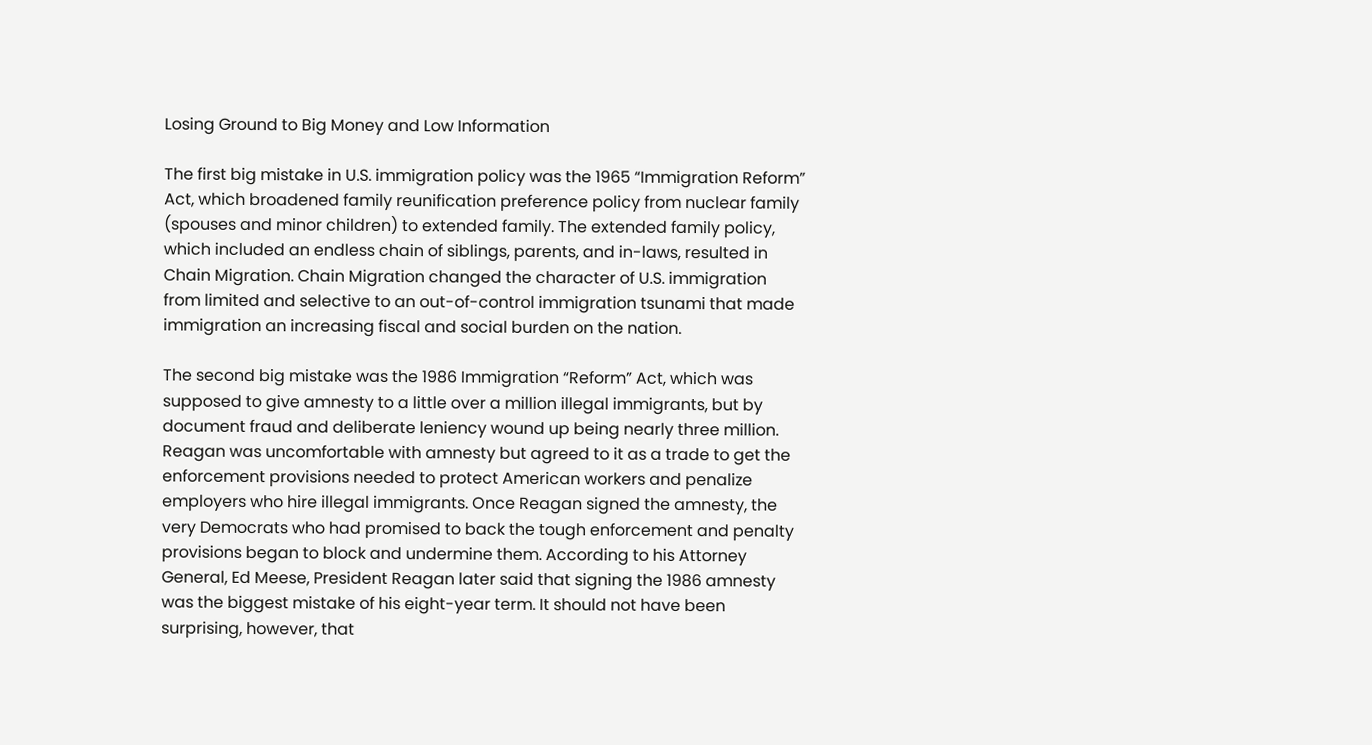Losing Ground to Big Money and Low Information

The first big mistake in U.S. immigration policy was the 1965 “Immigration Reform” Act, which broadened family reunification preference policy from nuclear family (spouses and minor children) to extended family. The extended family policy, which included an endless chain of siblings, parents, and in-laws, resulted in Chain Migration. Chain Migration changed the character of U.S. immigration from limited and selective to an out-of-control immigration tsunami that made immigration an increasing fiscal and social burden on the nation.

The second big mistake was the 1986 Immigration “Reform” Act, which was supposed to give amnesty to a little over a million illegal immigrants, but by document fraud and deliberate leniency wound up being nearly three million. Reagan was uncomfortable with amnesty but agreed to it as a trade to get the enforcement provisions needed to protect American workers and penalize employers who hire illegal immigrants. Once Reagan signed the amnesty, the very Democrats who had promised to back the tough enforcement and penalty provisions began to block and undermine them. According to his Attorney General, Ed Meese, President Reagan later said that signing the 1986 amnesty was the biggest mistake of his eight-year term. It should not have been surprising, however, that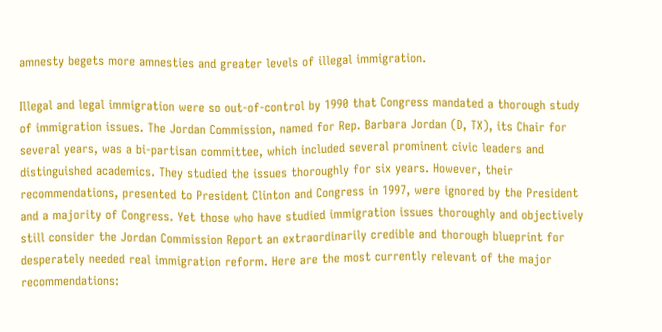amnesty begets more amnesties and greater levels of illegal immigration.

Illegal and legal immigration were so out-of-control by 1990 that Congress mandated a thorough study of immigration issues. The Jordan Commission, named for Rep. Barbara Jordan (D, TX), its Chair for several years, was a bi-partisan committee, which included several prominent civic leaders and distinguished academics. They studied the issues thoroughly for six years. However, their recommendations, presented to President Clinton and Congress in 1997, were ignored by the President and a majority of Congress. Yet those who have studied immigration issues thoroughly and objectively still consider the Jordan Commission Report an extraordinarily credible and thorough blueprint for desperately needed real immigration reform. Here are the most currently relevant of the major recommendations: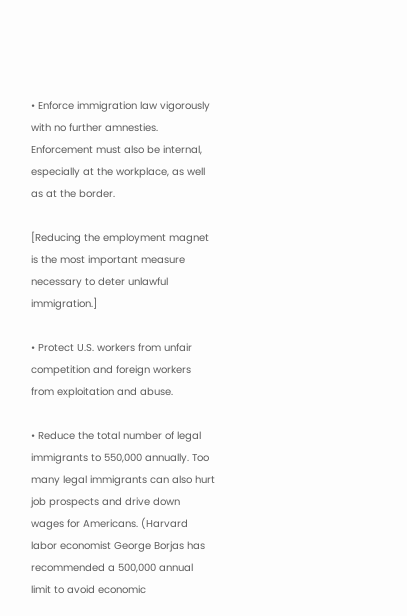• Enforce immigration law vigorously with no further amnesties. Enforcement must also be internal, especially at the workplace, as well as at the border.

[Reducing the employment magnet is the most important measure necessary to deter unlawful immigration.]

• Protect U.S. workers from unfair competition and foreign workers from exploitation and abuse.

• Reduce the total number of legal immigrants to 550,000 annually. Too many legal immigrants can also hurt job prospects and drive down wages for Americans. (Harvard labor economist George Borjas has recommended a 500,000 annual limit to avoid economic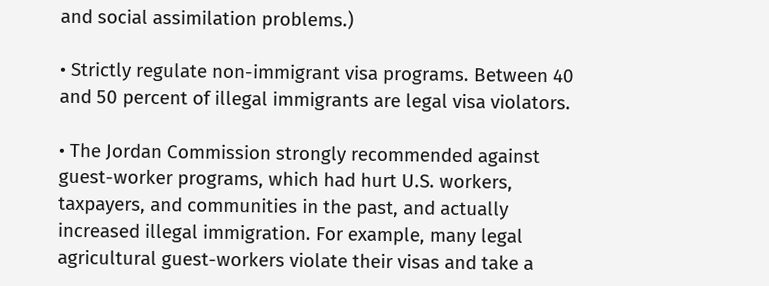and social assimilation problems.)

• Strictly regulate non-immigrant visa programs. Between 40 and 50 percent of illegal immigrants are legal visa violators.

• The Jordan Commission strongly recommended against guest-worker programs, which had hurt U.S. workers, taxpayers, and communities in the past, and actually increased illegal immigration. For example, many legal agricultural guest-workers violate their visas and take a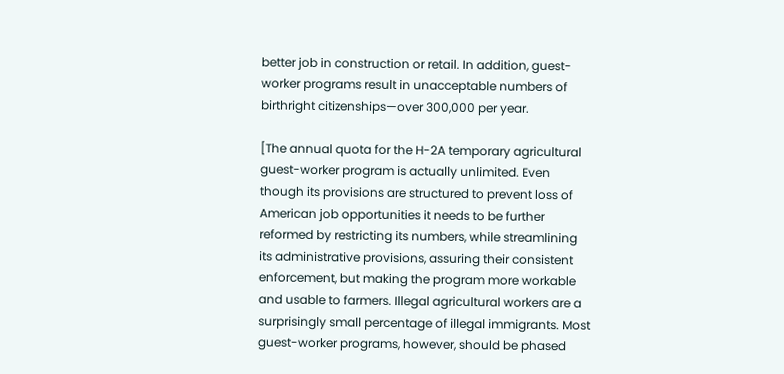better job in construction or retail. In addition, guest-worker programs result in unacceptable numbers of birthright citizenships—over 300,000 per year.

[The annual quota for the H-2A temporary agricultural guest-worker program is actually unlimited. Even though its provisions are structured to prevent loss of American job opportunities it needs to be further reformed by restricting its numbers, while streamlining its administrative provisions, assuring their consistent enforcement, but making the program more workable and usable to farmers. Illegal agricultural workers are a surprisingly small percentage of illegal immigrants. Most guest-worker programs, however, should be phased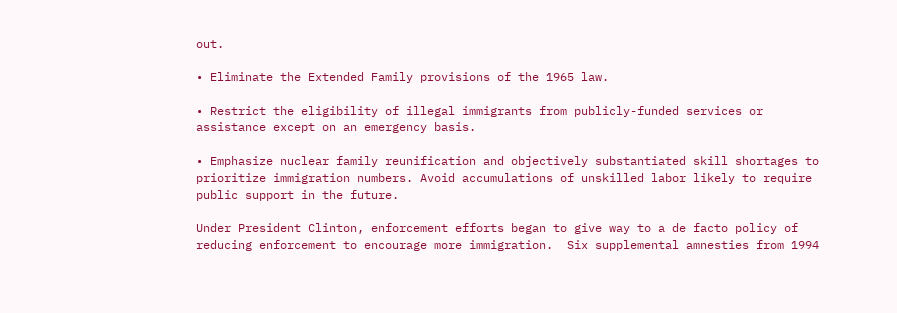out.

• Eliminate the Extended Family provisions of the 1965 law.

• Restrict the eligibility of illegal immigrants from publicly-funded services or assistance except on an emergency basis.

• Emphasize nuclear family reunification and objectively substantiated skill shortages to prioritize immigration numbers. Avoid accumulations of unskilled labor likely to require public support in the future.

Under President Clinton, enforcement efforts began to give way to a de facto policy of reducing enforcement to encourage more immigration.  Six supplemental amnesties from 1994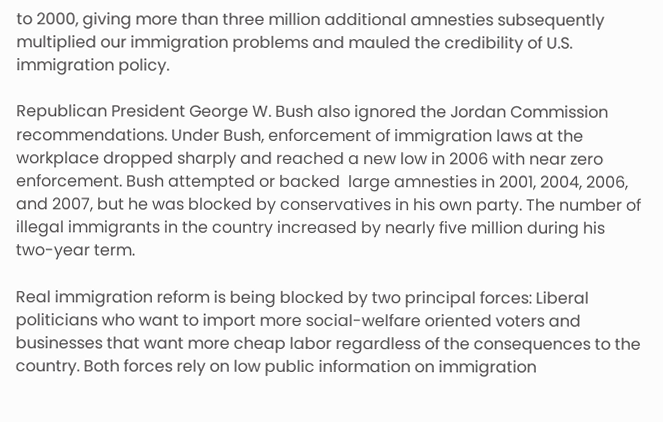to 2000, giving more than three million additional amnesties subsequently multiplied our immigration problems and mauled the credibility of U.S. immigration policy.

Republican President George W. Bush also ignored the Jordan Commission recommendations. Under Bush, enforcement of immigration laws at the workplace dropped sharply and reached a new low in 2006 with near zero enforcement. Bush attempted or backed  large amnesties in 2001, 2004, 2006, and 2007, but he was blocked by conservatives in his own party. The number of illegal immigrants in the country increased by nearly five million during his two-year term.

Real immigration reform is being blocked by two principal forces: Liberal politicians who want to import more social-welfare oriented voters and businesses that want more cheap labor regardless of the consequences to the country. Both forces rely on low public information on immigration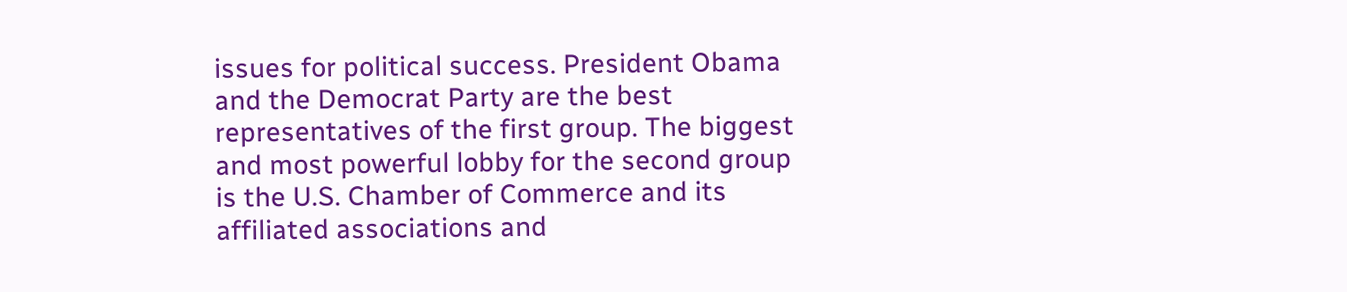issues for political success. President Obama and the Democrat Party are the best representatives of the first group. The biggest and most powerful lobby for the second group is the U.S. Chamber of Commerce and its affiliated associations and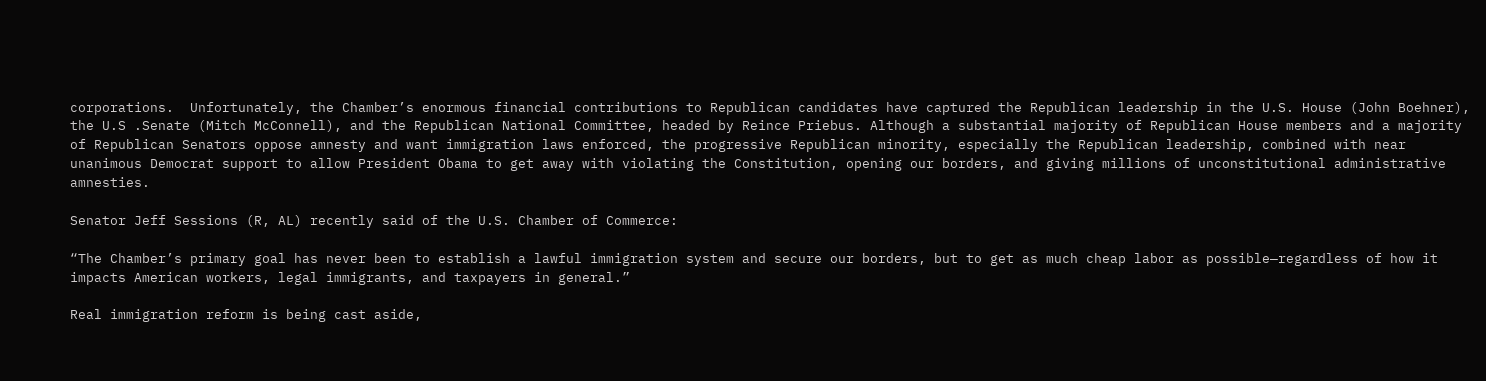corporations.  Unfortunately, the Chamber’s enormous financial contributions to Republican candidates have captured the Republican leadership in the U.S. House (John Boehner), the U.S .Senate (Mitch McConnell), and the Republican National Committee, headed by Reince Priebus. Although a substantial majority of Republican House members and a majority of Republican Senators oppose amnesty and want immigration laws enforced, the progressive Republican minority, especially the Republican leadership, combined with near unanimous Democrat support to allow President Obama to get away with violating the Constitution, opening our borders, and giving millions of unconstitutional administrative amnesties.

Senator Jeff Sessions (R, AL) recently said of the U.S. Chamber of Commerce:

“The Chamber’s primary goal has never been to establish a lawful immigration system and secure our borders, but to get as much cheap labor as possible—regardless of how it impacts American workers, legal immigrants, and taxpayers in general.”

Real immigration reform is being cast aside,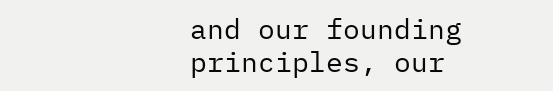and our founding principles, our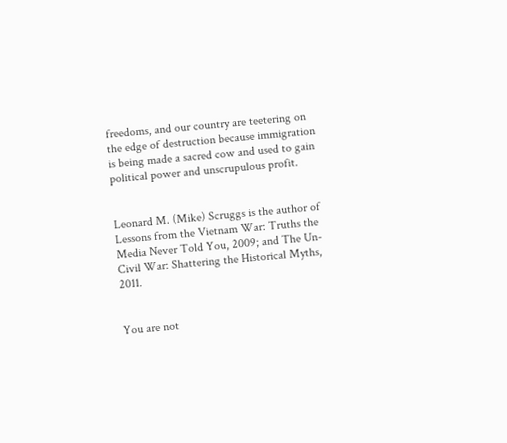freedoms, and our country are teetering on the edge of destruction because immigration is being made a sacred cow and used to gain political power and unscrupulous profit.


Leonard M. (Mike) Scruggs is the author of Lessons from the Vietnam War: Truths the Media Never Told You, 2009; and The Un-Civil War: Shattering the Historical Myths, 2011.


You are not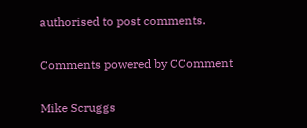authorised to post comments.

Comments powered by CComment

Mike Scruggs